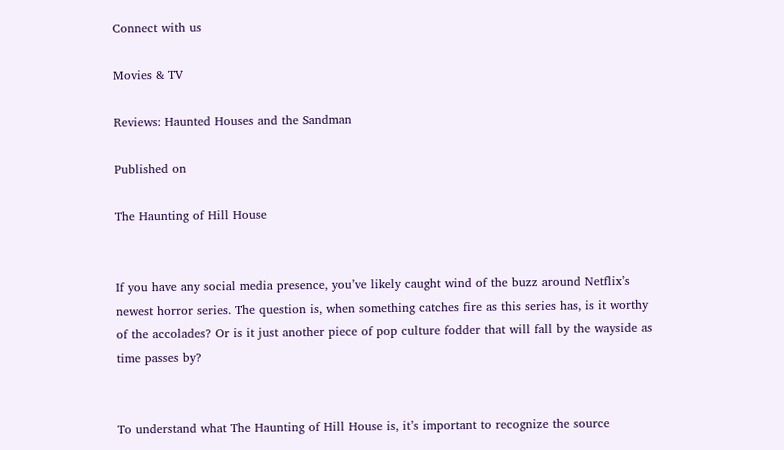Connect with us

Movies & TV

Reviews: Haunted Houses and the Sandman

Published on

The Haunting of Hill House


If you have any social media presence, you’ve likely caught wind of the buzz around Netflix’s newest horror series. The question is, when something catches fire as this series has, is it worthy of the accolades? Or is it just another piece of pop culture fodder that will fall by the wayside as time passes by?


To understand what The Haunting of Hill House is, it’s important to recognize the source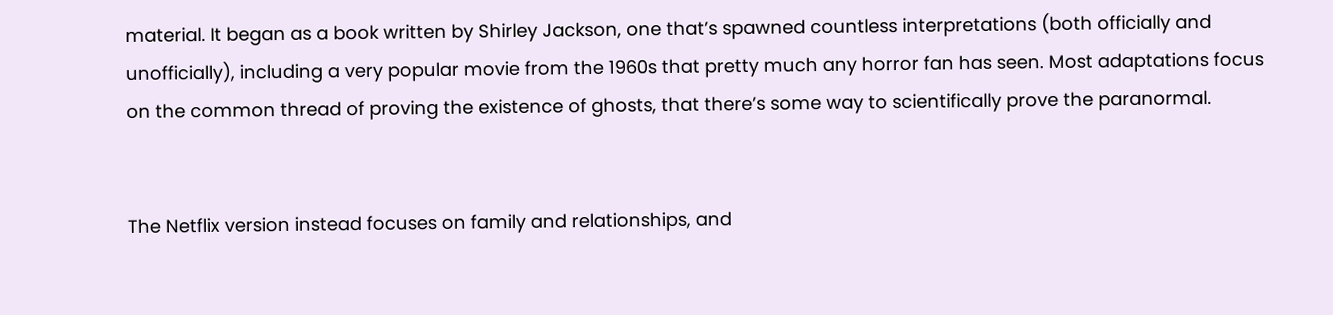material. It began as a book written by Shirley Jackson, one that’s spawned countless interpretations (both officially and unofficially), including a very popular movie from the 1960s that pretty much any horror fan has seen. Most adaptations focus on the common thread of proving the existence of ghosts, that there’s some way to scientifically prove the paranormal.


The Netflix version instead focuses on family and relationships, and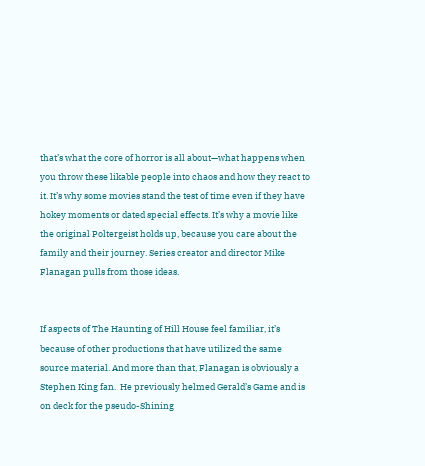that’s what the core of horror is all about—what happens when you throw these likable people into chaos and how they react to it. It’s why some movies stand the test of time even if they have hokey moments or dated special effects. It’s why a movie like the original Poltergeist holds up, because you care about the family and their journey. Series creator and director Mike Flanagan pulls from those ideas.


If aspects of The Haunting of Hill House feel familiar, it’s because of other productions that have utilized the same source material. And more than that, Flanagan is obviously a Stephen King fan.  He previously helmed Gerald’s Game and is on deck for the pseudo-Shining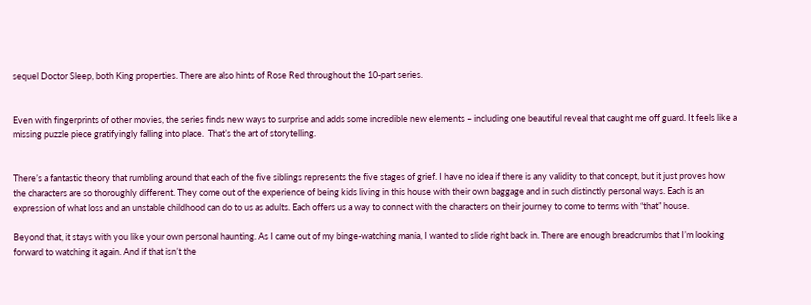sequel Doctor Sleep, both King properties. There are also hints of Rose Red throughout the 10-part series.


Even with fingerprints of other movies, the series finds new ways to surprise and adds some incredible new elements – including one beautiful reveal that caught me off guard. It feels like a missing puzzle piece gratifyingly falling into place.  That’s the art of storytelling.


There’s a fantastic theory that rumbling around that each of the five siblings represents the five stages of grief. I have no idea if there is any validity to that concept, but it just proves how the characters are so thoroughly different. They come out of the experience of being kids living in this house with their own baggage and in such distinctly personal ways. Each is an expression of what loss and an unstable childhood can do to us as adults. Each offers us a way to connect with the characters on their journey to come to terms with “that” house.

Beyond that, it stays with you like your own personal haunting. As I came out of my binge-watching mania, I wanted to slide right back in. There are enough breadcrumbs that I’m looking forward to watching it again. And if that isn’t the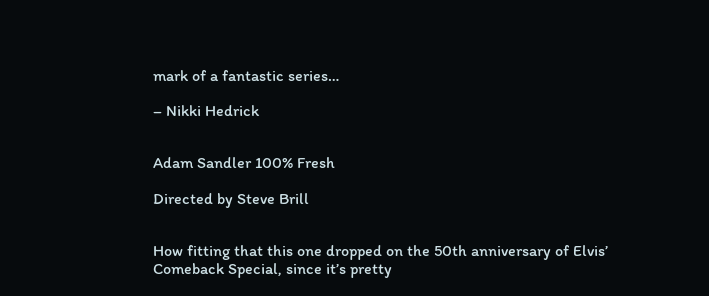mark of a fantastic series…

– Nikki Hedrick


Adam Sandler 100% Fresh

Directed by Steve Brill


How fitting that this one dropped on the 50th anniversary of Elvis’ Comeback Special, since it’s pretty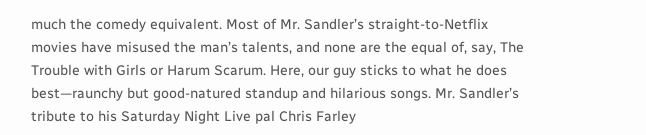much the comedy equivalent. Most of Mr. Sandler’s straight-to-Netflix movies have misused the man’s talents, and none are the equal of, say, The Trouble with Girls or Harum Scarum. Here, our guy sticks to what he does best—raunchy but good-natured standup and hilarious songs. Mr. Sandler’s tribute to his Saturday Night Live pal Chris Farley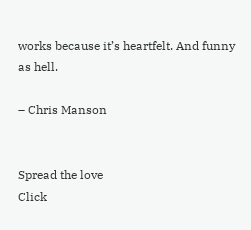works because it’s heartfelt. And funny as hell.

– Chris Manson


Spread the love
Click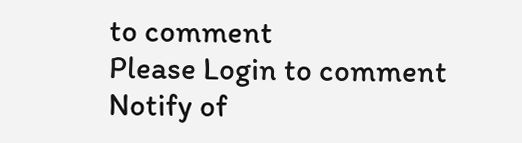to comment
Please Login to comment
Notify of